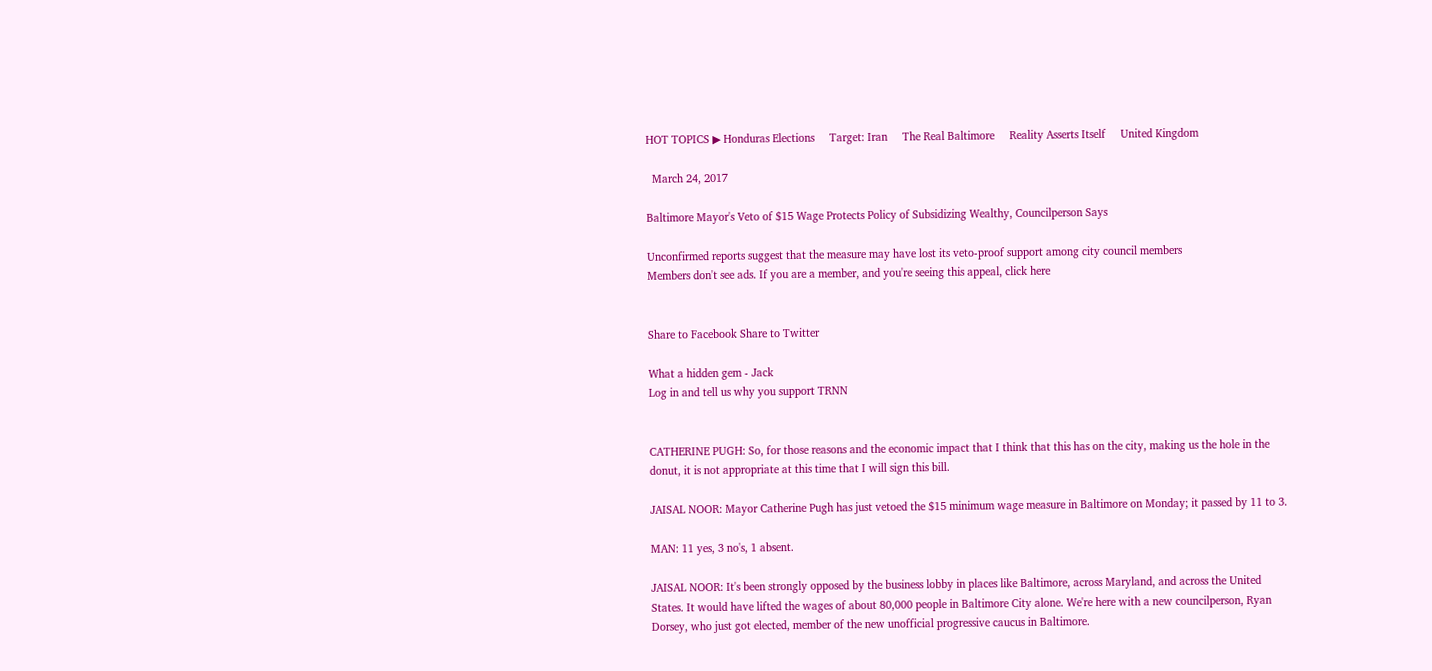HOT TOPICS ▶ Honduras Elections     Target: Iran     The Real Baltimore     Reality Asserts Itself     United Kingdom

  March 24, 2017

Baltimore Mayor's Veto of $15 Wage Protects Policy of Subsidizing Wealthy, Councilperson Says

Unconfirmed reports suggest that the measure may have lost its veto-proof support among city council members
Members don't see ads. If you are a member, and you're seeing this appeal, click here


Share to Facebook Share to Twitter

What a hidden gem - Jack
Log in and tell us why you support TRNN


CATHERINE PUGH: So, for those reasons and the economic impact that I think that this has on the city, making us the hole in the donut, it is not appropriate at this time that I will sign this bill.

JAISAL NOOR: Mayor Catherine Pugh has just vetoed the $15 minimum wage measure in Baltimore on Monday; it passed by 11 to 3.

MAN: 11 yes, 3 no's, 1 absent.

JAISAL NOOR: It's been strongly opposed by the business lobby in places like Baltimore, across Maryland, and across the United States. It would have lifted the wages of about 80,000 people in Baltimore City alone. We're here with a new councilperson, Ryan Dorsey, who just got elected, member of the new unofficial progressive caucus in Baltimore.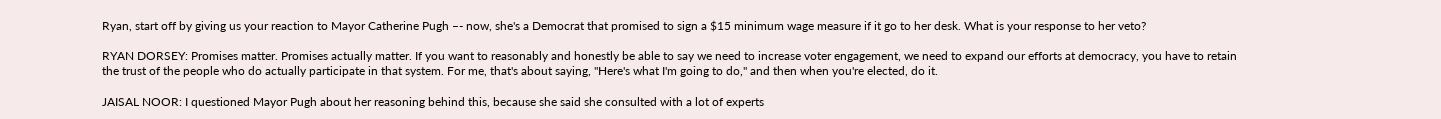Ryan, start off by giving us your reaction to Mayor Catherine Pugh –- now, she's a Democrat that promised to sign a $15 minimum wage measure if it go to her desk. What is your response to her veto?

RYAN DORSEY: Promises matter. Promises actually matter. If you want to reasonably and honestly be able to say we need to increase voter engagement, we need to expand our efforts at democracy, you have to retain the trust of the people who do actually participate in that system. For me, that's about saying, "Here's what I'm going to do," and then when you're elected, do it.

JAISAL NOOR: I questioned Mayor Pugh about her reasoning behind this, because she said she consulted with a lot of experts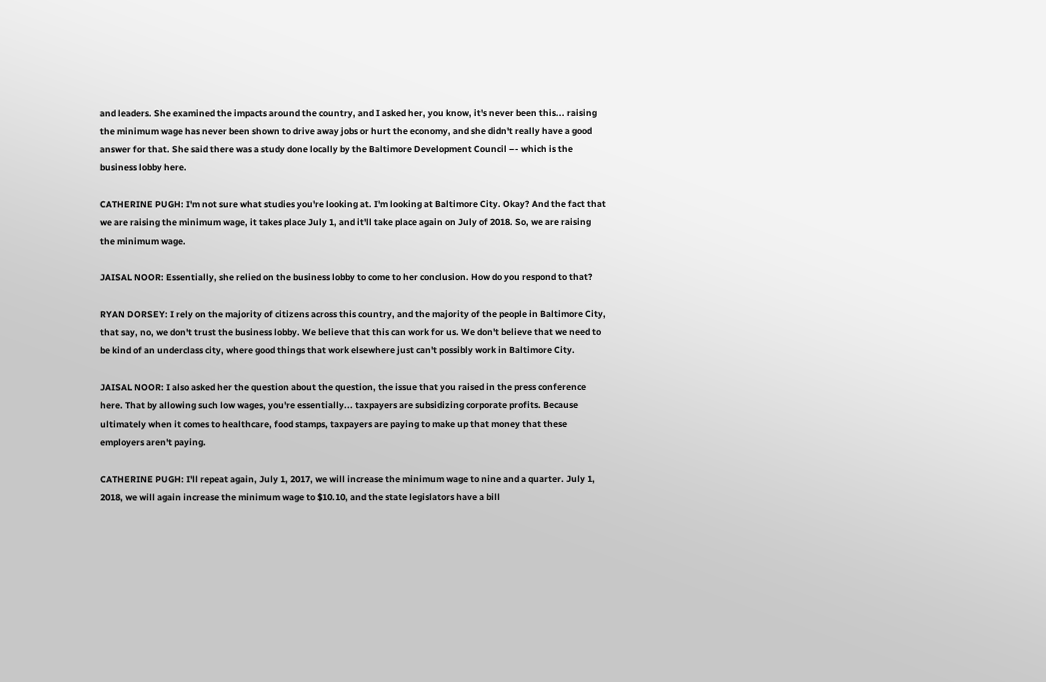and leaders. She examined the impacts around the country, and I asked her, you know, it's never been this... raising the minimum wage has never been shown to drive away jobs or hurt the economy, and she didn't really have a good answer for that. She said there was a study done locally by the Baltimore Development Council –- which is the business lobby here.

CATHERINE PUGH: I'm not sure what studies you're looking at. I'm looking at Baltimore City. Okay? And the fact that we are raising the minimum wage, it takes place July 1, and it'll take place again on July of 2018. So, we are raising the minimum wage.

JAISAL NOOR: Essentially, she relied on the business lobby to come to her conclusion. How do you respond to that?

RYAN DORSEY: I rely on the majority of citizens across this country, and the majority of the people in Baltimore City, that say, no, we don't trust the business lobby. We believe that this can work for us. We don't believe that we need to be kind of an underclass city, where good things that work elsewhere just can't possibly work in Baltimore City.

JAISAL NOOR: I also asked her the question about the question, the issue that you raised in the press conference here. That by allowing such low wages, you're essentially... taxpayers are subsidizing corporate profits. Because ultimately when it comes to healthcare, food stamps, taxpayers are paying to make up that money that these employers aren't paying.

CATHERINE PUGH: I'll repeat again, July 1, 2017, we will increase the minimum wage to nine and a quarter. July 1, 2018, we will again increase the minimum wage to $10.10, and the state legislators have a bill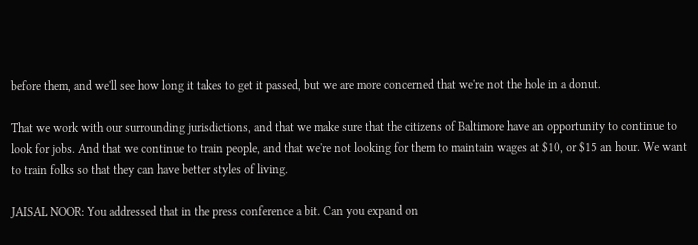before them, and we'll see how long it takes to get it passed, but we are more concerned that we're not the hole in a donut.

That we work with our surrounding jurisdictions, and that we make sure that the citizens of Baltimore have an opportunity to continue to look for jobs. And that we continue to train people, and that we're not looking for them to maintain wages at $10, or $15 an hour. We want to train folks so that they can have better styles of living.

JAISAL NOOR: You addressed that in the press conference a bit. Can you expand on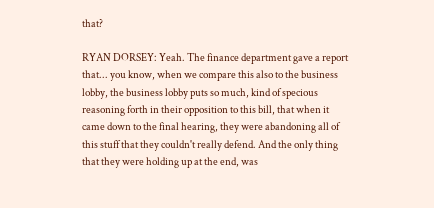that?

RYAN DORSEY: Yeah. The finance department gave a report that... you know, when we compare this also to the business lobby, the business lobby puts so much, kind of specious reasoning forth in their opposition to this bill, that when it came down to the final hearing, they were abandoning all of this stuff that they couldn't really defend. And the only thing that they were holding up at the end, was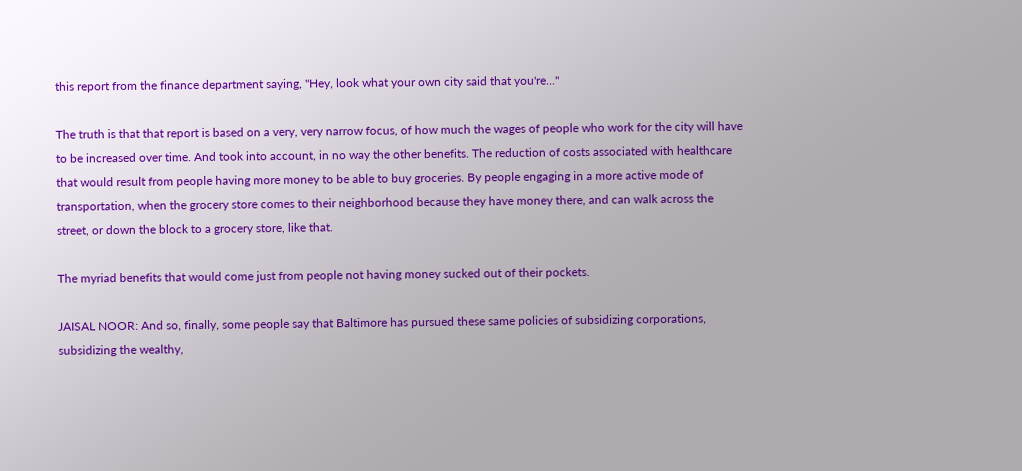this report from the finance department saying, "Hey, look what your own city said that you're..."

The truth is that that report is based on a very, very narrow focus, of how much the wages of people who work for the city will have to be increased over time. And took into account, in no way the other benefits. The reduction of costs associated with healthcare that would result from people having more money to be able to buy groceries. By people engaging in a more active mode of transportation, when the grocery store comes to their neighborhood because they have money there, and can walk across the street, or down the block to a grocery store, like that.

The myriad benefits that would come just from people not having money sucked out of their pockets.

JAISAL NOOR: And so, finally, some people say that Baltimore has pursued these same policies of subsidizing corporations, subsidizing the wealthy,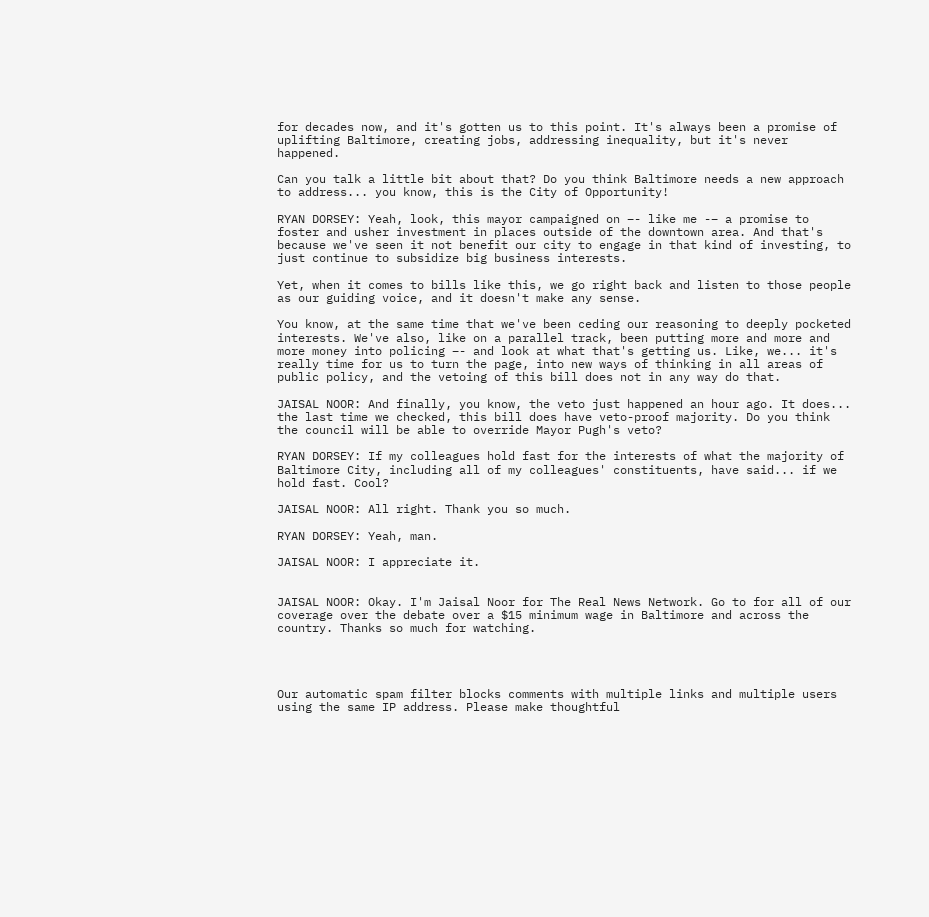for decades now, and it's gotten us to this point. It's always been a promise of uplifting Baltimore, creating jobs, addressing inequality, but it's never happened.

Can you talk a little bit about that? Do you think Baltimore needs a new approach to address... you know, this is the City of Opportunity!

RYAN DORSEY: Yeah, look, this mayor campaigned on –- like me -– a promise to foster and usher investment in places outside of the downtown area. And that's because we've seen it not benefit our city to engage in that kind of investing, to just continue to subsidize big business interests.

Yet, when it comes to bills like this, we go right back and listen to those people as our guiding voice, and it doesn't make any sense.

You know, at the same time that we've been ceding our reasoning to deeply pocketed interests. We've also, like on a parallel track, been putting more and more and more money into policing –- and look at what that's getting us. Like, we... it's really time for us to turn the page, into new ways of thinking in all areas of public policy, and the vetoing of this bill does not in any way do that.

JAISAL NOOR: And finally, you know, the veto just happened an hour ago. It does... the last time we checked, this bill does have veto-proof majority. Do you think the council will be able to override Mayor Pugh's veto?

RYAN DORSEY: If my colleagues hold fast for the interests of what the majority of Baltimore City, including all of my colleagues' constituents, have said... if we hold fast. Cool?

JAISAL NOOR: All right. Thank you so much.

RYAN DORSEY: Yeah, man.

JAISAL NOOR: I appreciate it.


JAISAL NOOR: Okay. I'm Jaisal Noor for The Real News Network. Go to for all of our coverage over the debate over a $15 minimum wage in Baltimore and across the country. Thanks so much for watching.




Our automatic spam filter blocks comments with multiple links and multiple users using the same IP address. Please make thoughtful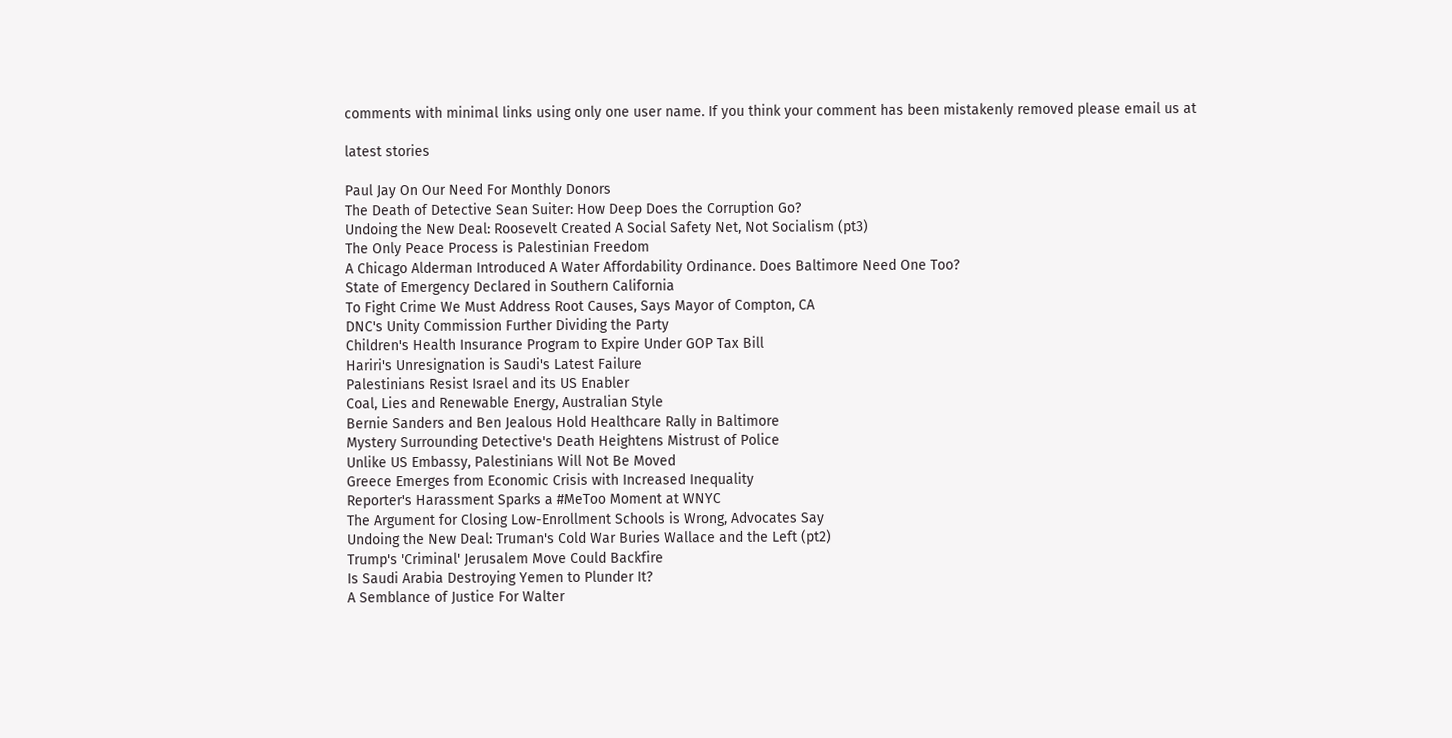comments with minimal links using only one user name. If you think your comment has been mistakenly removed please email us at

latest stories

Paul Jay On Our Need For Monthly Donors
The Death of Detective Sean Suiter: How Deep Does the Corruption Go?
Undoing the New Deal: Roosevelt Created A Social Safety Net, Not Socialism (pt3)
The Only Peace Process is Palestinian Freedom
A Chicago Alderman Introduced A Water Affordability Ordinance. Does Baltimore Need One Too?
State of Emergency Declared in Southern California
To Fight Crime We Must Address Root Causes, Says Mayor of Compton, CA
DNC's Unity Commission Further Dividing the Party
Children's Health Insurance Program to Expire Under GOP Tax Bill
Hariri's Unresignation is Saudi's Latest Failure
Palestinians Resist Israel and its US Enabler
Coal, Lies and Renewable Energy, Australian Style
Bernie Sanders and Ben Jealous Hold Healthcare Rally in Baltimore
Mystery Surrounding Detective's Death Heightens Mistrust of Police
Unlike US Embassy, Palestinians Will Not Be Moved
Greece Emerges from Economic Crisis with Increased Inequality
Reporter's Harassment Sparks a #MeToo Moment at WNYC
The Argument for Closing Low-Enrollment Schools is Wrong, Advocates Say
Undoing the New Deal: Truman's Cold War Buries Wallace and the Left (pt2)
Trump's 'Criminal' Jerusalem Move Could Backfire
Is Saudi Arabia Destroying Yemen to Plunder It?
A Semblance of Justice For Walter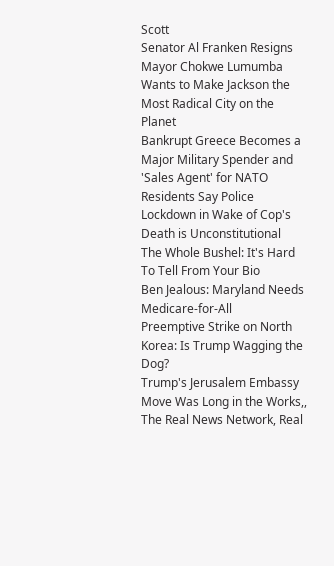Scott
Senator Al Franken Resigns
Mayor Chokwe Lumumba Wants to Make Jackson the Most Radical City on the Planet
Bankrupt Greece Becomes a Major Military Spender and 'Sales Agent' for NATO
Residents Say Police Lockdown in Wake of Cop's Death is Unconstitutional
The Whole Bushel: It's Hard To Tell From Your Bio
Ben Jealous: Maryland Needs Medicare-for-All
Preemptive Strike on North Korea: Is Trump Wagging the Dog?
Trump's Jerusalem Embassy Move Was Long in the Works,, The Real News Network, Real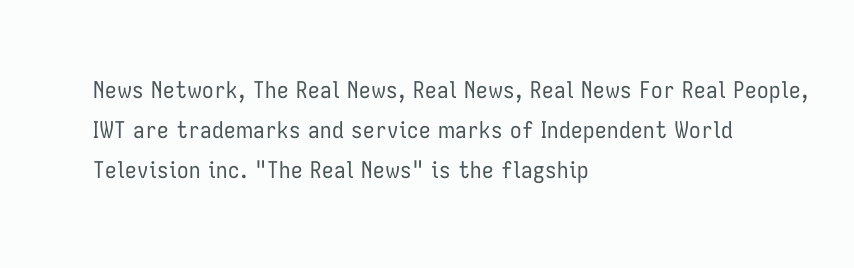News Network, The Real News, Real News, Real News For Real People, IWT are trademarks and service marks of Independent World Television inc. "The Real News" is the flagship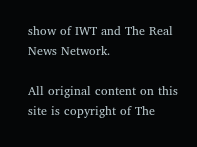show of IWT and The Real News Network.

All original content on this site is copyright of The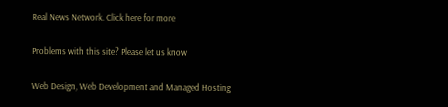Real News Network. Click here for more

Problems with this site? Please let us know

Web Design, Web Development and Managed Hosting